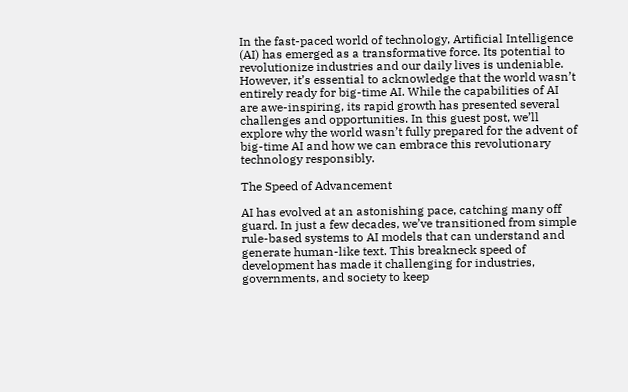In the fast-paced world of technology, Artificial Intelligence (AI) has emerged as a transformative force. Its potential to revolutionize industries and our daily lives is undeniable. However, it’s essential to acknowledge that the world wasn’t entirely ready for big-time AI. While the capabilities of AI are awe-inspiring, its rapid growth has presented several challenges and opportunities. In this guest post, we’ll explore why the world wasn’t fully prepared for the advent of big-time AI and how we can embrace this revolutionary technology responsibly.

The Speed of Advancement

AI has evolved at an astonishing pace, catching many off guard. In just a few decades, we’ve transitioned from simple rule-based systems to AI models that can understand and generate human-like text. This breakneck speed of development has made it challenging for industries, governments, and society to keep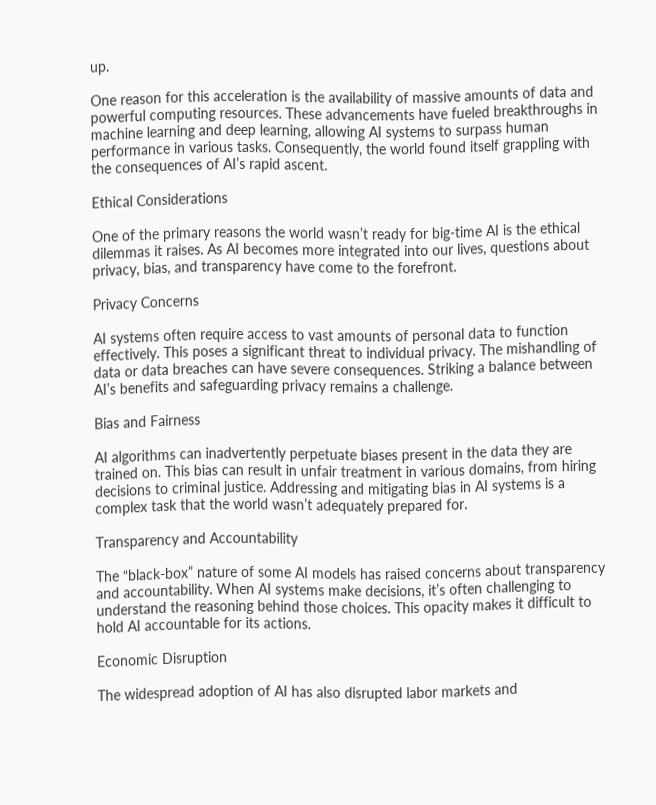up.

One reason for this acceleration is the availability of massive amounts of data and powerful computing resources. These advancements have fueled breakthroughs in machine learning and deep learning, allowing AI systems to surpass human performance in various tasks. Consequently, the world found itself grappling with the consequences of AI’s rapid ascent.

Ethical Considerations

One of the primary reasons the world wasn’t ready for big-time AI is the ethical dilemmas it raises. As AI becomes more integrated into our lives, questions about privacy, bias, and transparency have come to the forefront.

Privacy Concerns

AI systems often require access to vast amounts of personal data to function effectively. This poses a significant threat to individual privacy. The mishandling of data or data breaches can have severe consequences. Striking a balance between AI’s benefits and safeguarding privacy remains a challenge.

Bias and Fairness

AI algorithms can inadvertently perpetuate biases present in the data they are trained on. This bias can result in unfair treatment in various domains, from hiring decisions to criminal justice. Addressing and mitigating bias in AI systems is a complex task that the world wasn’t adequately prepared for.

Transparency and Accountability

The “black-box” nature of some AI models has raised concerns about transparency and accountability. When AI systems make decisions, it’s often challenging to understand the reasoning behind those choices. This opacity makes it difficult to hold AI accountable for its actions.

Economic Disruption

The widespread adoption of AI has also disrupted labor markets and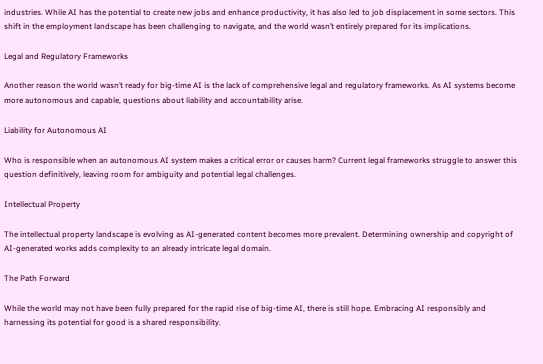industries. While AI has the potential to create new jobs and enhance productivity, it has also led to job displacement in some sectors. This shift in the employment landscape has been challenging to navigate, and the world wasn’t entirely prepared for its implications.

Legal and Regulatory Frameworks

Another reason the world wasn’t ready for big-time AI is the lack of comprehensive legal and regulatory frameworks. As AI systems become more autonomous and capable, questions about liability and accountability arise.

Liability for Autonomous AI

Who is responsible when an autonomous AI system makes a critical error or causes harm? Current legal frameworks struggle to answer this question definitively, leaving room for ambiguity and potential legal challenges.

Intellectual Property

The intellectual property landscape is evolving as AI-generated content becomes more prevalent. Determining ownership and copyright of AI-generated works adds complexity to an already intricate legal domain.

The Path Forward

While the world may not have been fully prepared for the rapid rise of big-time AI, there is still hope. Embracing AI responsibly and harnessing its potential for good is a shared responsibility.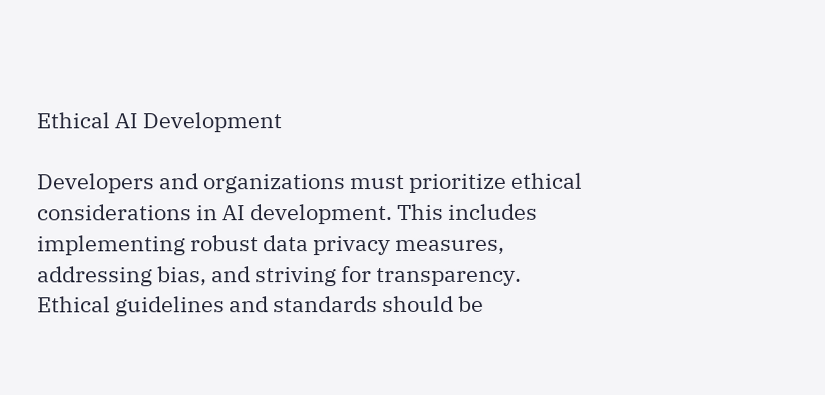Ethical AI Development

Developers and organizations must prioritize ethical considerations in AI development. This includes implementing robust data privacy measures, addressing bias, and striving for transparency. Ethical guidelines and standards should be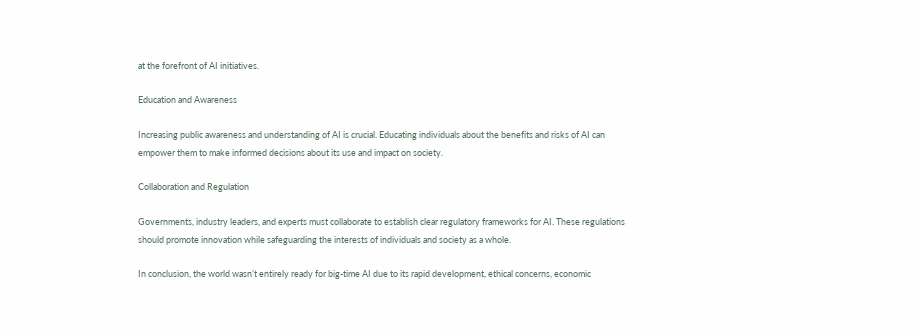at the forefront of AI initiatives.

Education and Awareness

Increasing public awareness and understanding of AI is crucial. Educating individuals about the benefits and risks of AI can empower them to make informed decisions about its use and impact on society.

Collaboration and Regulation

Governments, industry leaders, and experts must collaborate to establish clear regulatory frameworks for AI. These regulations should promote innovation while safeguarding the interests of individuals and society as a whole.

In conclusion, the world wasn’t entirely ready for big-time AI due to its rapid development, ethical concerns, economic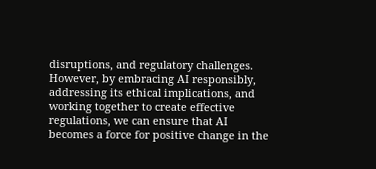disruptions, and regulatory challenges. However, by embracing AI responsibly, addressing its ethical implications, and working together to create effective regulations, we can ensure that AI becomes a force for positive change in the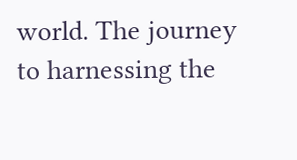world. The journey to harnessing the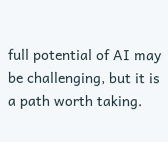full potential of AI may be challenging, but it is a path worth taking.